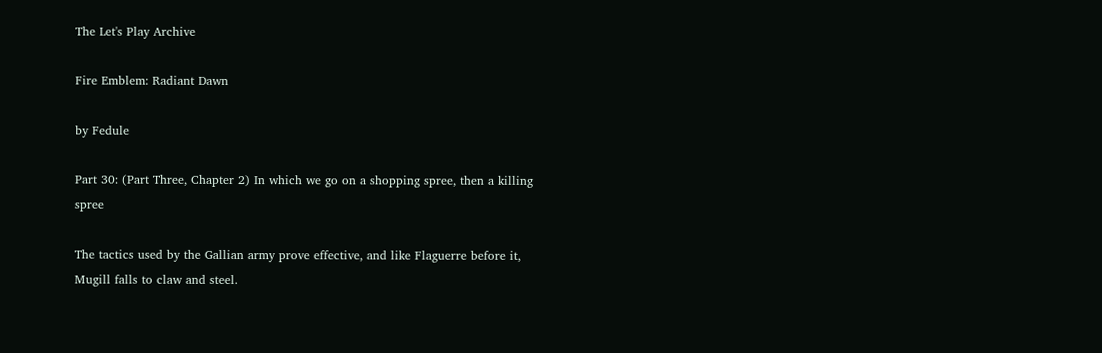The Let's Play Archive

Fire Emblem: Radiant Dawn

by Fedule

Part 30: (Part Three, Chapter 2) In which we go on a shopping spree, then a killing spree

The tactics used by the Gallian army prove effective, and like Flaguerre before it, Mugill falls to claw and steel.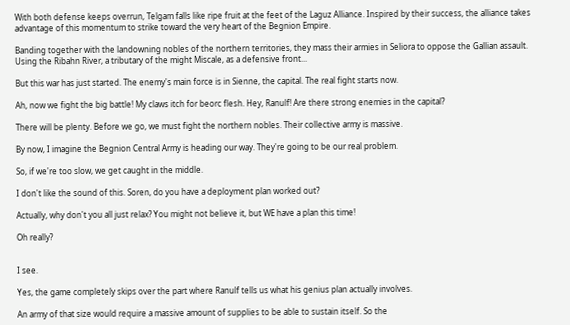With both defense keeps overrun, Telgam falls like ripe fruit at the feet of the Laguz Alliance. Inspired by their success, the alliance takes advantage of this momentum to strike toward the very heart of the Begnion Empire.

Banding together with the landowning nobles of the northern territories, they mass their armies in Seliora to oppose the Gallian assault. Using the Ribahn River, a tributary of the might Miscale, as a defensive front...

But this war has just started. The enemy's main force is in Sienne, the capital. The real fight starts now.

Ah, now we fight the big battle! My claws itch for beorc flesh. Hey, Ranulf! Are there strong enemies in the capital?

There will be plenty. Before we go, we must fight the northern nobles. Their collective army is massive.

By now, I imagine the Begnion Central Army is heading our way. They're going to be our real problem.

So, if we're too slow, we get caught in the middle.

I don't like the sound of this. Soren, do you have a deployment plan worked out?

Actually, why don't you all just relax? You might not believe it, but WE have a plan this time!

Oh really?


I see.

Yes, the game completely skips over the part where Ranulf tells us what his genius plan actually involves.

An army of that size would require a massive amount of supplies to be able to sustain itself. So the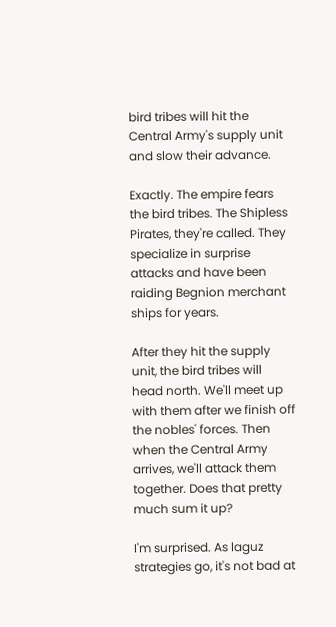bird tribes will hit the Central Army's supply unit and slow their advance.

Exactly. The empire fears the bird tribes. The Shipless Pirates, they're called. They specialize in surprise attacks and have been raiding Begnion merchant ships for years.

After they hit the supply unit, the bird tribes will head north. We'll meet up with them after we finish off the nobles' forces. Then when the Central Army arrives, we'll attack them together. Does that pretty much sum it up?

I'm surprised. As laguz strategies go, it's not bad at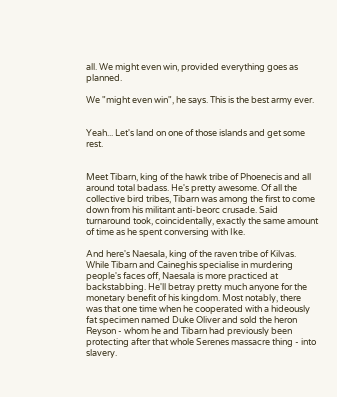all. We might even win, provided everything goes as planned.

We "might even win", he says. This is the best army ever.


Yeah... Let's land on one of those islands and get some rest.


Meet Tibarn, king of the hawk tribe of Phoenecis and all around total badass. He's pretty awesome. Of all the collective bird tribes, Tibarn was among the first to come down from his militant anti-beorc crusade. Said turnaround took, coincidentally, exactly the same amount of time as he spent conversing with Ike.

And here's Naesala, king of the raven tribe of Kilvas. While Tibarn and Caineghis specialise in murdering people's faces off, Naesala is more practiced at backstabbing. He'll betray pretty much anyone for the monetary benefit of his kingdom. Most notably, there was that one time when he cooperated with a hideously fat specimen named Duke Oliver and sold the heron Reyson - whom he and Tibarn had previously been protecting after that whole Serenes massacre thing - into slavery.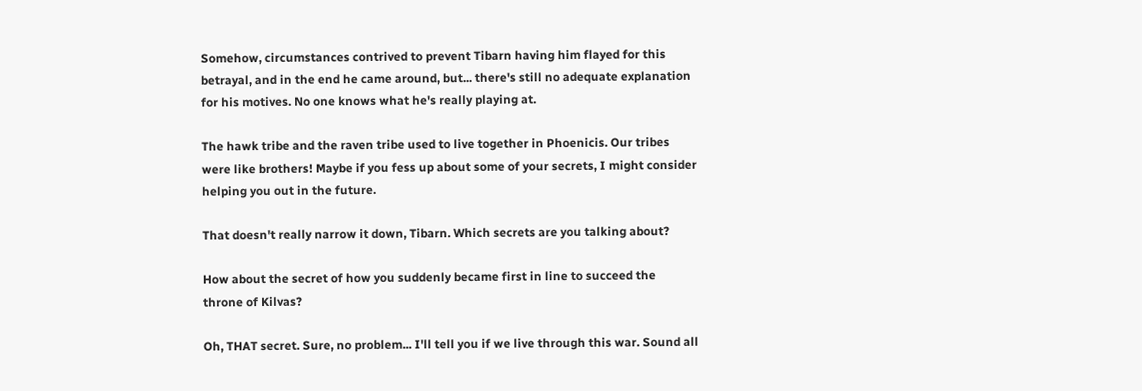Somehow, circumstances contrived to prevent Tibarn having him flayed for this betrayal, and in the end he came around, but... there's still no adequate explanation for his motives. No one knows what he's really playing at.

The hawk tribe and the raven tribe used to live together in Phoenicis. Our tribes were like brothers! Maybe if you fess up about some of your secrets, I might consider helping you out in the future.

That doesn't really narrow it down, Tibarn. Which secrets are you talking about?

How about the secret of how you suddenly became first in line to succeed the throne of Kilvas?

Oh, THAT secret. Sure, no problem... I'll tell you if we live through this war. Sound all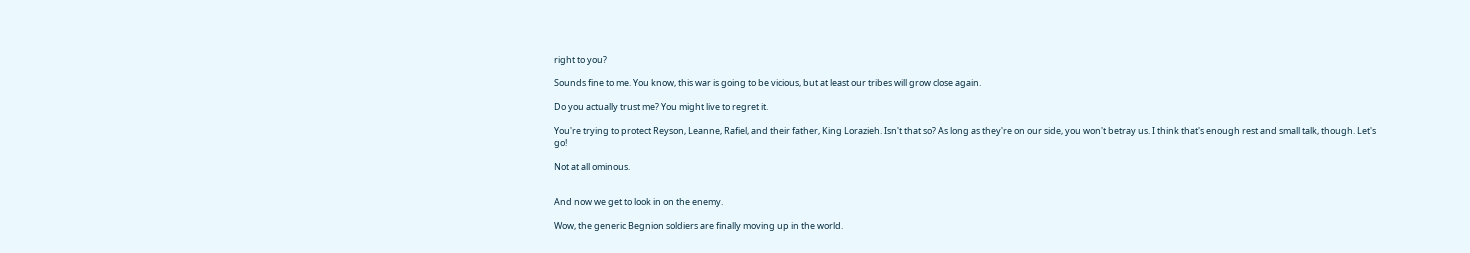right to you?

Sounds fine to me. You know, this war is going to be vicious, but at least our tribes will grow close again.

Do you actually trust me? You might live to regret it.

You're trying to protect Reyson, Leanne, Rafiel, and their father, King Lorazieh. Isn't that so? As long as they're on our side, you won't betray us. I think that's enough rest and small talk, though. Let's go!

Not at all ominous.


And now we get to look in on the enemy.

Wow, the generic Begnion soldiers are finally moving up in the world.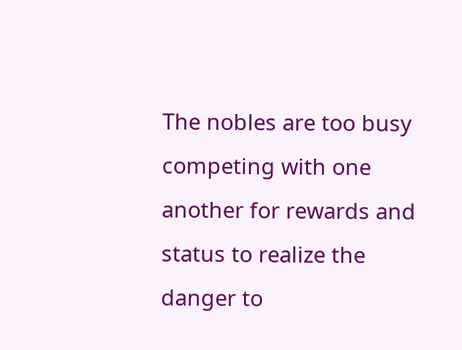The nobles are too busy competing with one another for rewards and status to realize the danger to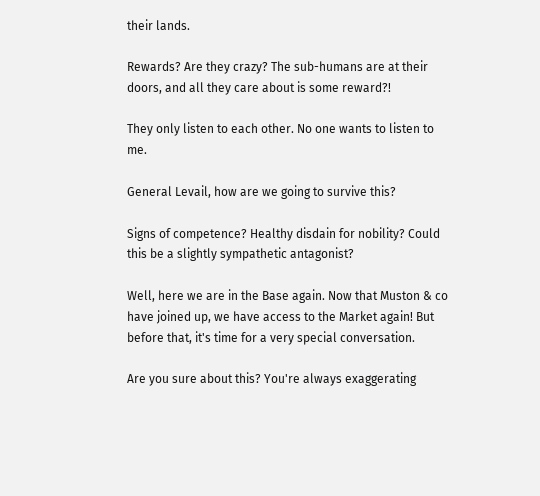their lands.

Rewards? Are they crazy? The sub-humans are at their doors, and all they care about is some reward?!

They only listen to each other. No one wants to listen to me.

General Levail, how are we going to survive this?

Signs of competence? Healthy disdain for nobility? Could this be a slightly sympathetic antagonist?

Well, here we are in the Base again. Now that Muston & co have joined up, we have access to the Market again! But before that, it's time for a very special conversation.

Are you sure about this? You're always exaggerating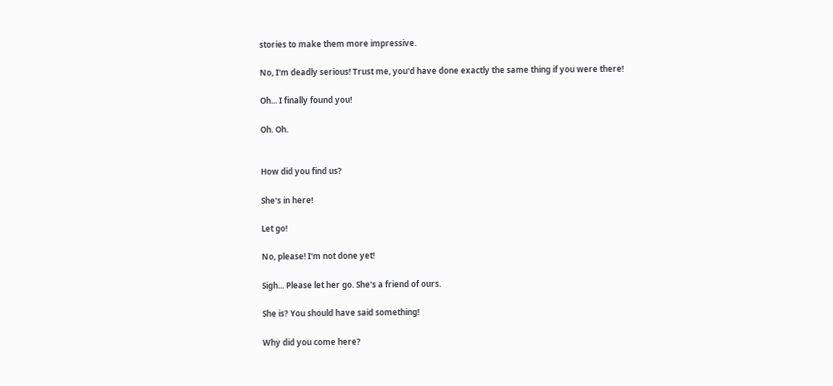stories to make them more impressive.

No, I'm deadly serious! Trust me, you'd have done exactly the same thing if you were there!

Oh... I finally found you!

Oh. Oh.


How did you find us?

She's in here!

Let go!

No, please! I'm not done yet!

Sigh... Please let her go. She's a friend of ours.

She is? You should have said something!

Why did you come here?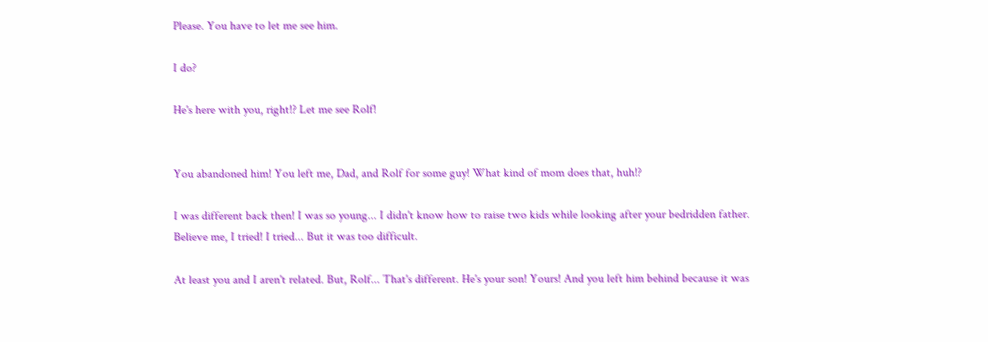Please. You have to let me see him.

I do?

He's here with you, right!? Let me see Rolf!


You abandoned him! You left me, Dad, and Rolf for some guy! What kind of mom does that, huh!?

I was different back then! I was so young... I didn't know how to raise two kids while looking after your bedridden father. Believe me, I tried! I tried... But it was too difficult.

At least you and I aren't related. But, Rolf... That's different. He's your son! Yours! And you left him behind because it was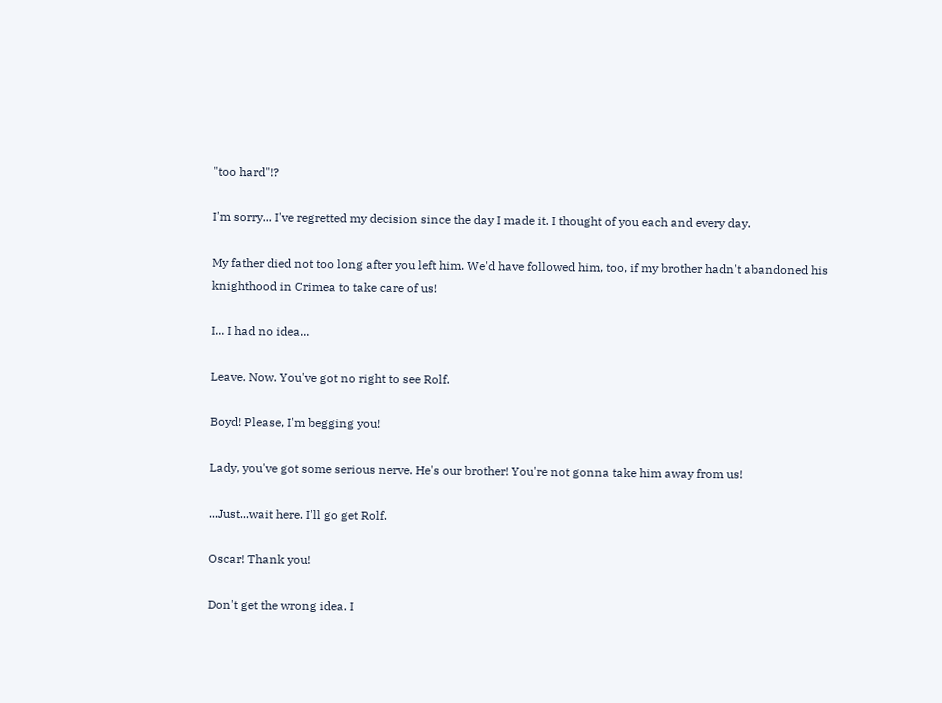"too hard"!?

I'm sorry... I've regretted my decision since the day I made it. I thought of you each and every day.

My father died not too long after you left him. We'd have followed him, too, if my brother hadn't abandoned his knighthood in Crimea to take care of us!

I... I had no idea...

Leave. Now. You've got no right to see Rolf.

Boyd! Please, I'm begging you!

Lady, you've got some serious nerve. He's our brother! You're not gonna take him away from us!

...Just...wait here. I'll go get Rolf.

Oscar! Thank you!

Don't get the wrong idea. I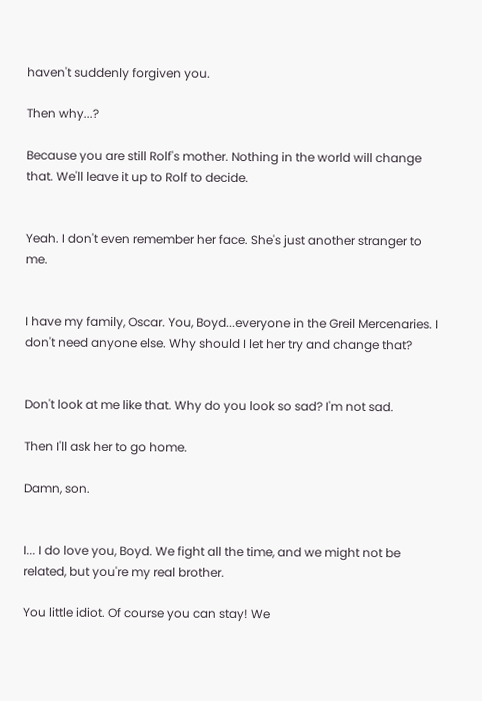haven't suddenly forgiven you.

Then why...?

Because you are still Rolf's mother. Nothing in the world will change that. We'll leave it up to Rolf to decide.


Yeah. I don't even remember her face. She's just another stranger to me.


I have my family, Oscar. You, Boyd...everyone in the Greil Mercenaries. I don't need anyone else. Why should I let her try and change that?


Don't look at me like that. Why do you look so sad? I'm not sad.

Then I'll ask her to go home.

Damn, son.


I... I do love you, Boyd. We fight all the time, and we might not be related, but you're my real brother.

You little idiot. Of course you can stay! We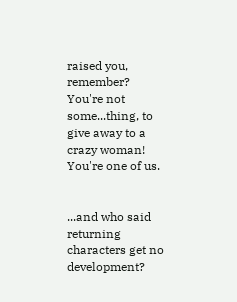raised you, remember? You're not some...thing, to give away to a crazy woman! You're one of us.


...and who said returning characters get no development?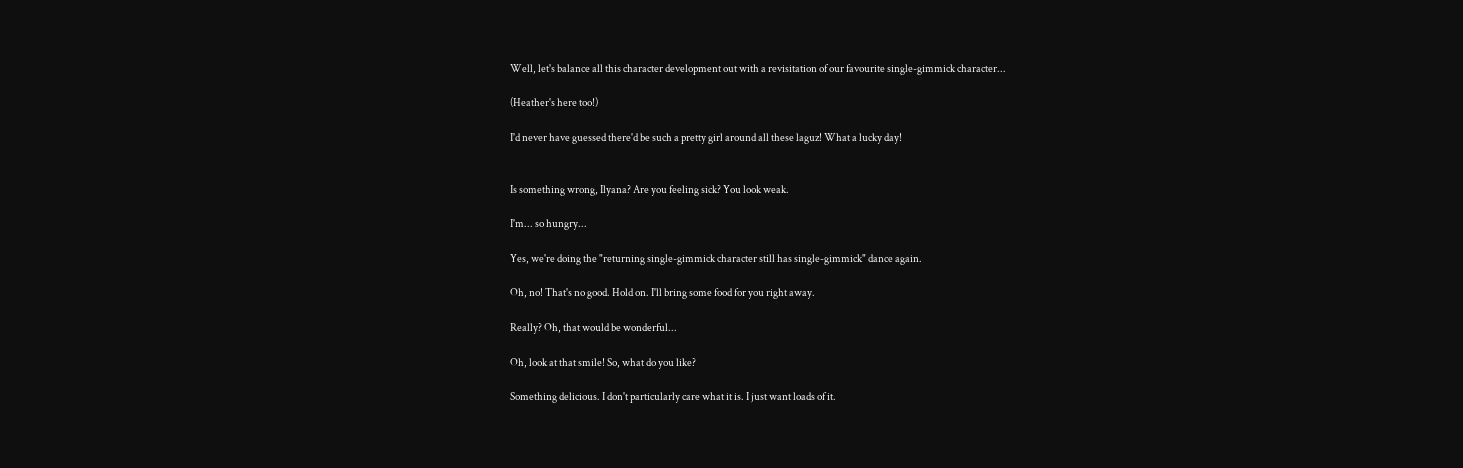Well, let's balance all this character development out with a revisitation of our favourite single-gimmick character...

(Heather's here too!)

I'd never have guessed there'd be such a pretty girl around all these laguz! What a lucky day!


Is something wrong, Ilyana? Are you feeling sick? You look weak.

I'm... so hungry...

Yes, we're doing the "returning single-gimmick character still has single-gimmick" dance again.

Oh, no! That's no good. Hold on. I'll bring some food for you right away.

Really? Oh, that would be wonderful...

Oh, look at that smile! So, what do you like?

Something delicious. I don't particularly care what it is. I just want loads of it.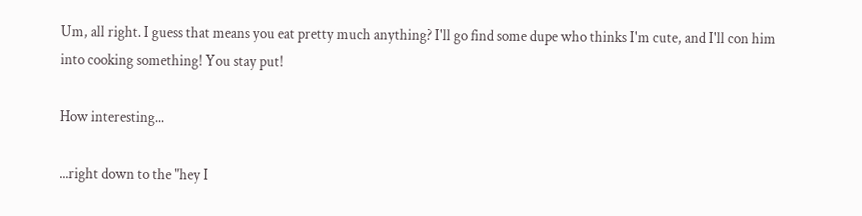Um, all right. I guess that means you eat pretty much anything? I'll go find some dupe who thinks I'm cute, and I'll con him into cooking something! You stay put!

How interesting...

...right down to the "hey I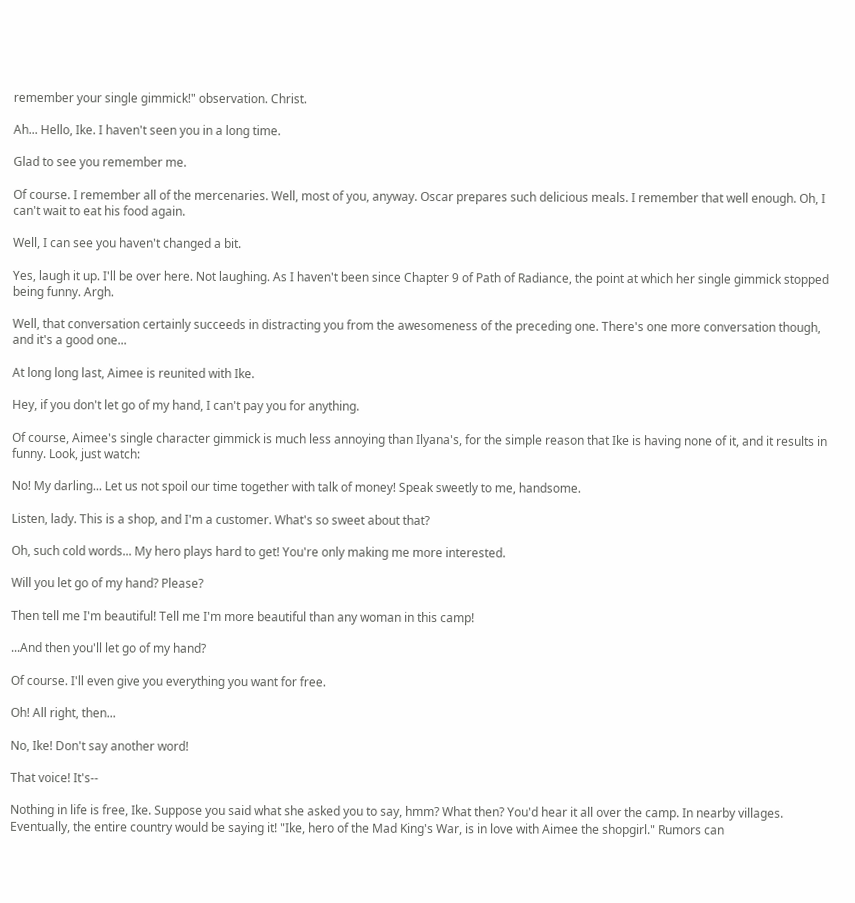remember your single gimmick!" observation. Christ.

Ah... Hello, Ike. I haven't seen you in a long time.

Glad to see you remember me.

Of course. I remember all of the mercenaries. Well, most of you, anyway. Oscar prepares such delicious meals. I remember that well enough. Oh, I can't wait to eat his food again.

Well, I can see you haven't changed a bit.

Yes, laugh it up. I'll be over here. Not laughing. As I haven't been since Chapter 9 of Path of Radiance, the point at which her single gimmick stopped being funny. Argh.

Well, that conversation certainly succeeds in distracting you from the awesomeness of the preceding one. There's one more conversation though, and it's a good one...

At long long last, Aimee is reunited with Ike.

Hey, if you don't let go of my hand, I can't pay you for anything.

Of course, Aimee's single character gimmick is much less annoying than Ilyana's, for the simple reason that Ike is having none of it, and it results in funny. Look, just watch:

No! My darling... Let us not spoil our time together with talk of money! Speak sweetly to me, handsome.

Listen, lady. This is a shop, and I'm a customer. What's so sweet about that?

Oh, such cold words... My hero plays hard to get! You're only making me more interested.

Will you let go of my hand? Please?

Then tell me I'm beautiful! Tell me I'm more beautiful than any woman in this camp!

...And then you'll let go of my hand?

Of course. I'll even give you everything you want for free.

Oh! All right, then...

No, Ike! Don't say another word!

That voice! It's--

Nothing in life is free, Ike. Suppose you said what she asked you to say, hmm? What then? You'd hear it all over the camp. In nearby villages. Eventually, the entire country would be saying it! "Ike, hero of the Mad King's War, is in love with Aimee the shopgirl." Rumors can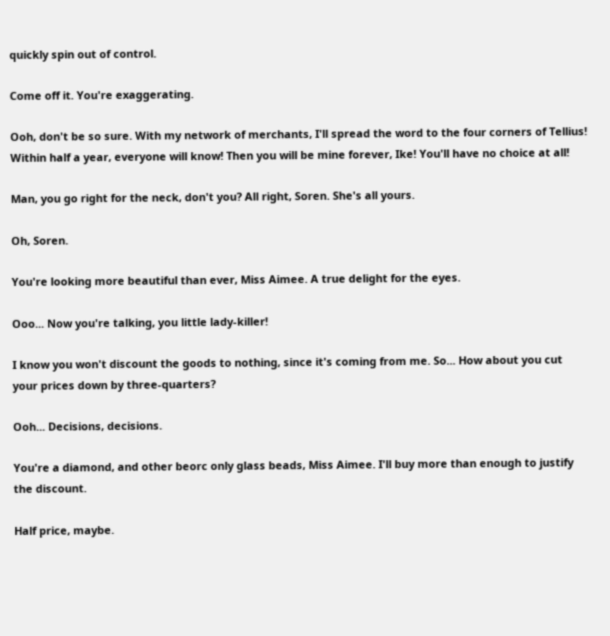quickly spin out of control.

Come off it. You're exaggerating.

Ooh, don't be so sure. With my network of merchants, I'll spread the word to the four corners of Tellius! Within half a year, everyone will know! Then you will be mine forever, Ike! You'll have no choice at all!

Man, you go right for the neck, don't you? All right, Soren. She's all yours.

Oh, Soren.

You're looking more beautiful than ever, Miss Aimee. A true delight for the eyes.

Ooo... Now you're talking, you little lady-killer!

I know you won't discount the goods to nothing, since it's coming from me. So... How about you cut your prices down by three-quarters?

Ooh... Decisions, decisions.

You're a diamond, and other beorc only glass beads, Miss Aimee. I'll buy more than enough to justify the discount.

Half price, maybe.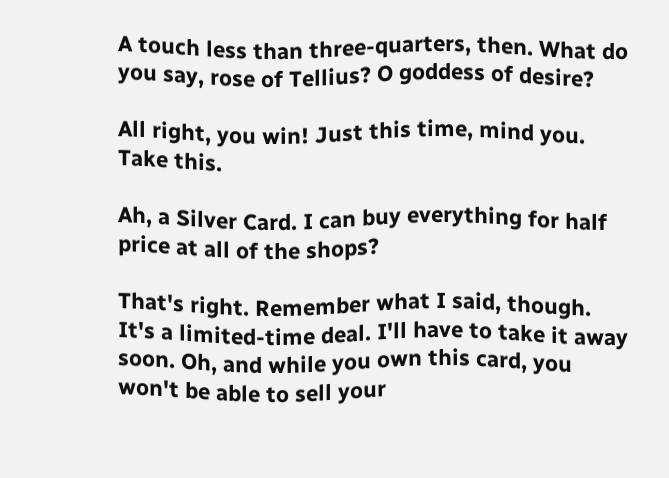A touch less than three-quarters, then. What do you say, rose of Tellius? O goddess of desire?

All right, you win! Just this time, mind you. Take this.

Ah, a Silver Card. I can buy everything for half price at all of the shops?

That's right. Remember what I said, though. It's a limited-time deal. I'll have to take it away soon. Oh, and while you own this card, you won't be able to sell your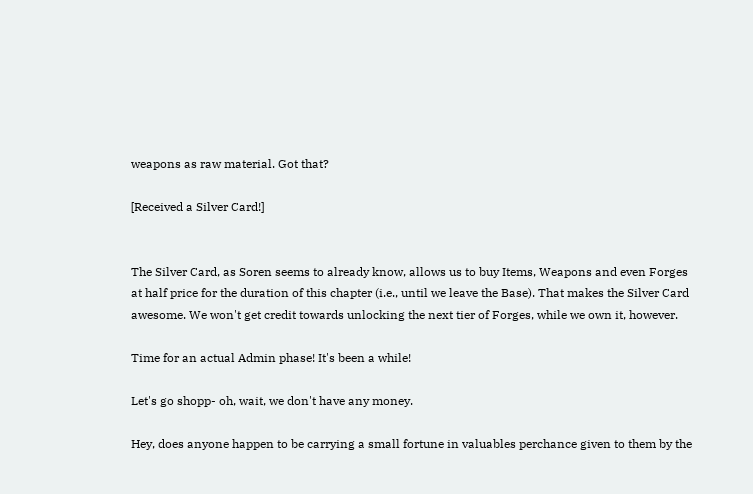weapons as raw material. Got that?

[Received a Silver Card!]


The Silver Card, as Soren seems to already know, allows us to buy Items, Weapons and even Forges at half price for the duration of this chapter (i.e., until we leave the Base). That makes the Silver Card awesome. We won't get credit towards unlocking the next tier of Forges, while we own it, however.

Time for an actual Admin phase! It's been a while!

Let's go shopp- oh, wait, we don't have any money.

Hey, does anyone happen to be carrying a small fortune in valuables perchance given to them by the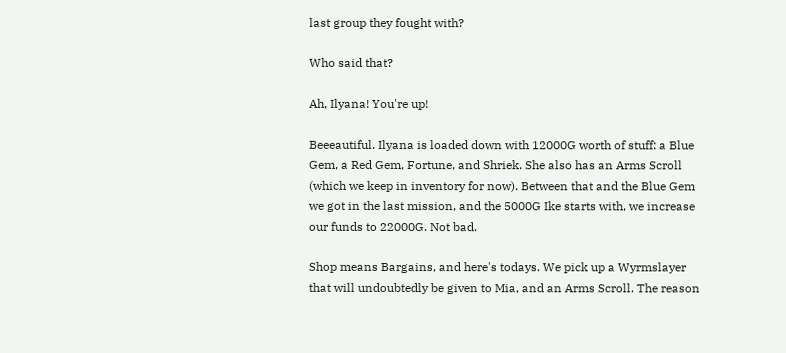last group they fought with?

Who said that?

Ah, Ilyana! You're up!

Beeeautiful. Ilyana is loaded down with 12000G worth of stuff: a Blue Gem, a Red Gem, Fortune, and Shriek. She also has an Arms Scroll (which we keep in inventory for now). Between that and the Blue Gem we got in the last mission, and the 5000G Ike starts with, we increase our funds to 22000G. Not bad.

Shop means Bargains, and here's todays. We pick up a Wyrmslayer that will undoubtedly be given to Mia, and an Arms Scroll. The reason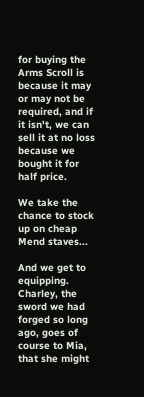for buying the Arms Scroll is because it may or may not be required, and if it isn't, we can sell it at no loss because we bought it for half price.

We take the chance to stock up on cheap Mend staves...

And we get to equipping. Charley, the sword we had forged so long ago, goes of course to Mia, that she might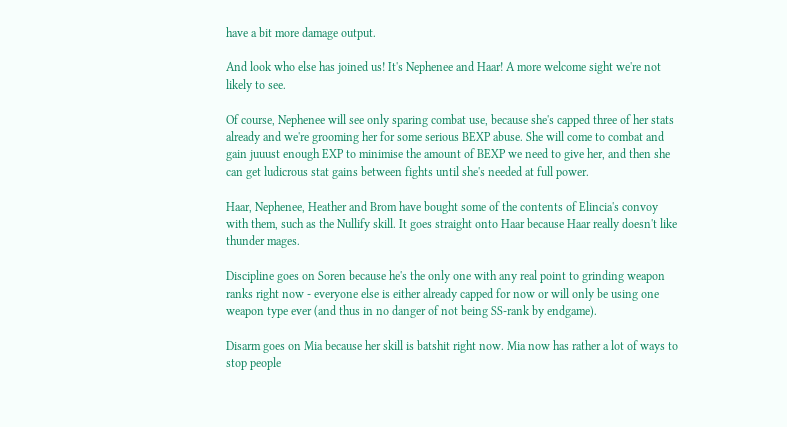have a bit more damage output.

And look who else has joined us! It's Nephenee and Haar! A more welcome sight we're not likely to see.

Of course, Nephenee will see only sparing combat use, because she's capped three of her stats already and we're grooming her for some serious BEXP abuse. She will come to combat and gain juuust enough EXP to minimise the amount of BEXP we need to give her, and then she can get ludicrous stat gains between fights until she's needed at full power.

Haar, Nephenee, Heather and Brom have bought some of the contents of Elincia's convoy with them, such as the Nullify skill. It goes straight onto Haar because Haar really doesn't like thunder mages.

Discipline goes on Soren because he's the only one with any real point to grinding weapon ranks right now - everyone else is either already capped for now or will only be using one weapon type ever (and thus in no danger of not being SS-rank by endgame).

Disarm goes on Mia because her skill is batshit right now. Mia now has rather a lot of ways to stop people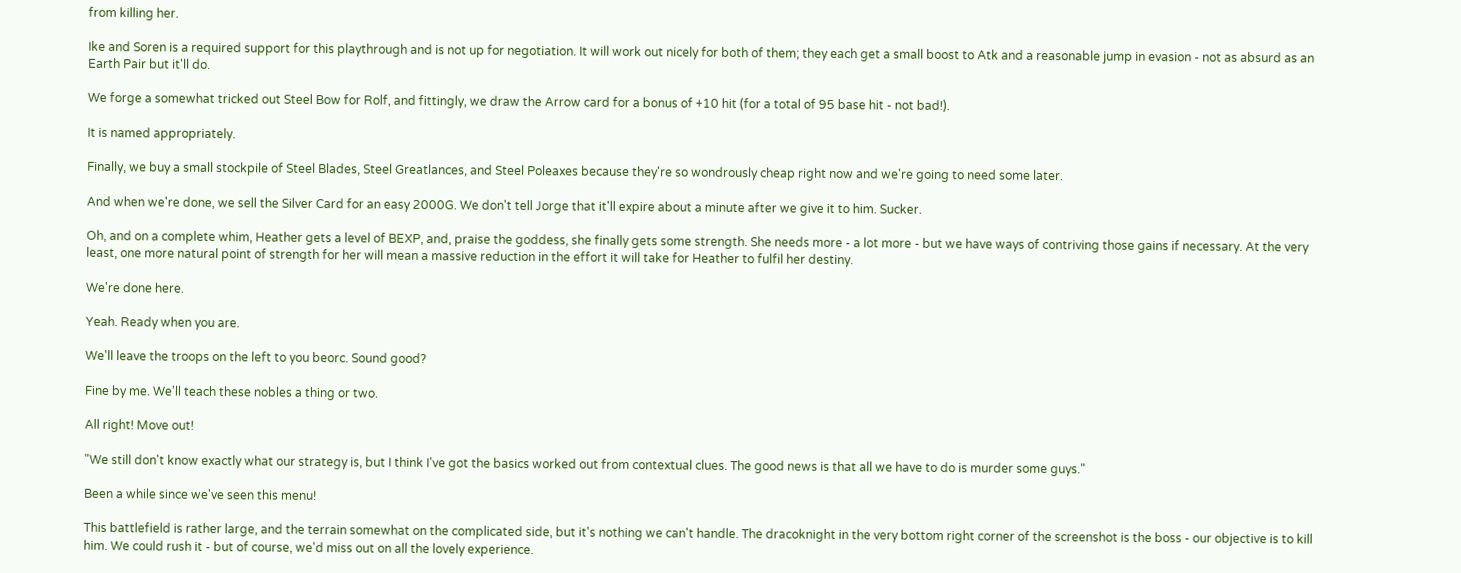from killing her.

Ike and Soren is a required support for this playthrough and is not up for negotiation. It will work out nicely for both of them; they each get a small boost to Atk and a reasonable jump in evasion - not as absurd as an Earth Pair but it'll do.

We forge a somewhat tricked out Steel Bow for Rolf, and fittingly, we draw the Arrow card for a bonus of +10 hit (for a total of 95 base hit - not bad!).

It is named appropriately.

Finally, we buy a small stockpile of Steel Blades, Steel Greatlances, and Steel Poleaxes because they're so wondrously cheap right now and we're going to need some later.

And when we're done, we sell the Silver Card for an easy 2000G. We don't tell Jorge that it'll expire about a minute after we give it to him. Sucker.

Oh, and on a complete whim, Heather gets a level of BEXP, and, praise the goddess, she finally gets some strength. She needs more - a lot more - but we have ways of contriving those gains if necessary. At the very least, one more natural point of strength for her will mean a massive reduction in the effort it will take for Heather to fulfil her destiny.

We're done here.

Yeah. Ready when you are.

We'll leave the troops on the left to you beorc. Sound good?

Fine by me. We'll teach these nobles a thing or two.

All right! Move out!

"We still don't know exactly what our strategy is, but I think I've got the basics worked out from contextual clues. The good news is that all we have to do is murder some guys."

Been a while since we've seen this menu!

This battlefield is rather large, and the terrain somewhat on the complicated side, but it's nothing we can't handle. The dracoknight in the very bottom right corner of the screenshot is the boss - our objective is to kill him. We could rush it - but of course, we'd miss out on all the lovely experience.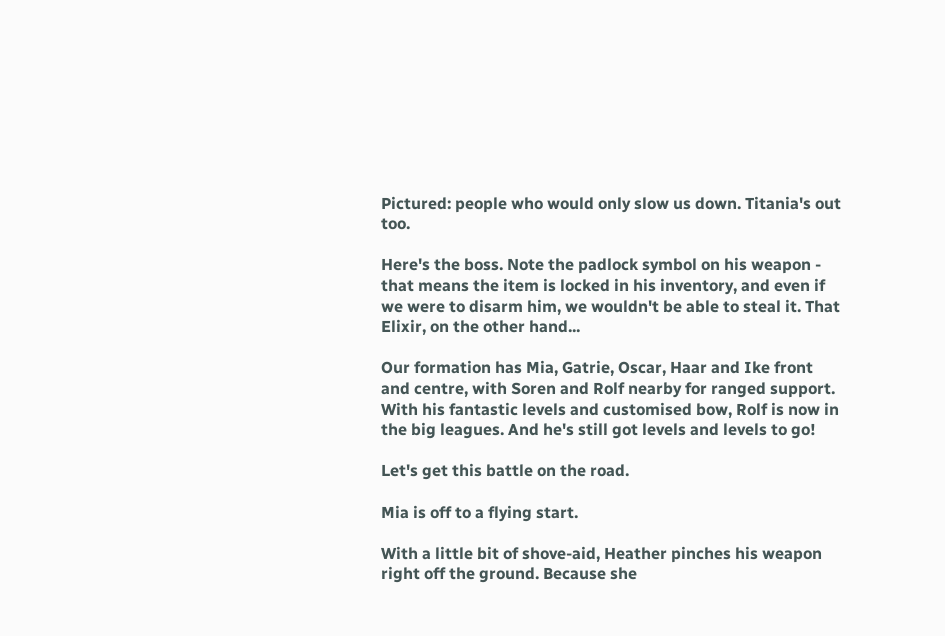Pictured: people who would only slow us down. Titania's out too.

Here's the boss. Note the padlock symbol on his weapon - that means the item is locked in his inventory, and even if we were to disarm him, we wouldn't be able to steal it. That Elixir, on the other hand...

Our formation has Mia, Gatrie, Oscar, Haar and Ike front and centre, with Soren and Rolf nearby for ranged support. With his fantastic levels and customised bow, Rolf is now in the big leagues. And he's still got levels and levels to go!

Let's get this battle on the road.

Mia is off to a flying start.

With a little bit of shove-aid, Heather pinches his weapon right off the ground. Because she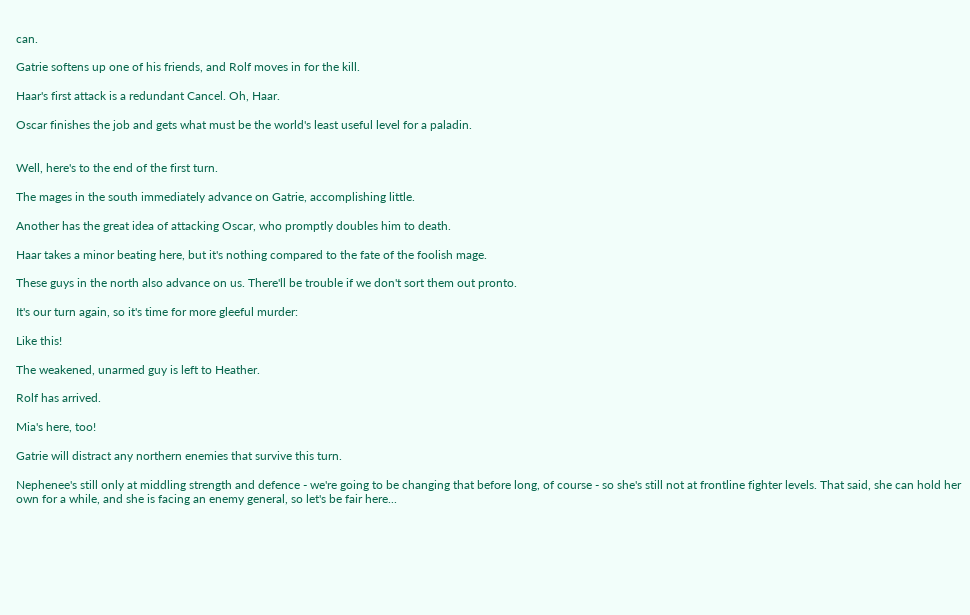can.

Gatrie softens up one of his friends, and Rolf moves in for the kill.

Haar's first attack is a redundant Cancel. Oh, Haar.

Oscar finishes the job and gets what must be the world's least useful level for a paladin.


Well, here's to the end of the first turn.

The mages in the south immediately advance on Gatrie, accomplishing little.

Another has the great idea of attacking Oscar, who promptly doubles him to death.

Haar takes a minor beating here, but it's nothing compared to the fate of the foolish mage.

These guys in the north also advance on us. There'll be trouble if we don't sort them out pronto.

It's our turn again, so it's time for more gleeful murder:

Like this!

The weakened, unarmed guy is left to Heather.

Rolf has arrived.

Mia's here, too!

Gatrie will distract any northern enemies that survive this turn.

Nephenee's still only at middling strength and defence - we're going to be changing that before long, of course - so she's still not at frontline fighter levels. That said, she can hold her own for a while, and she is facing an enemy general, so let's be fair here...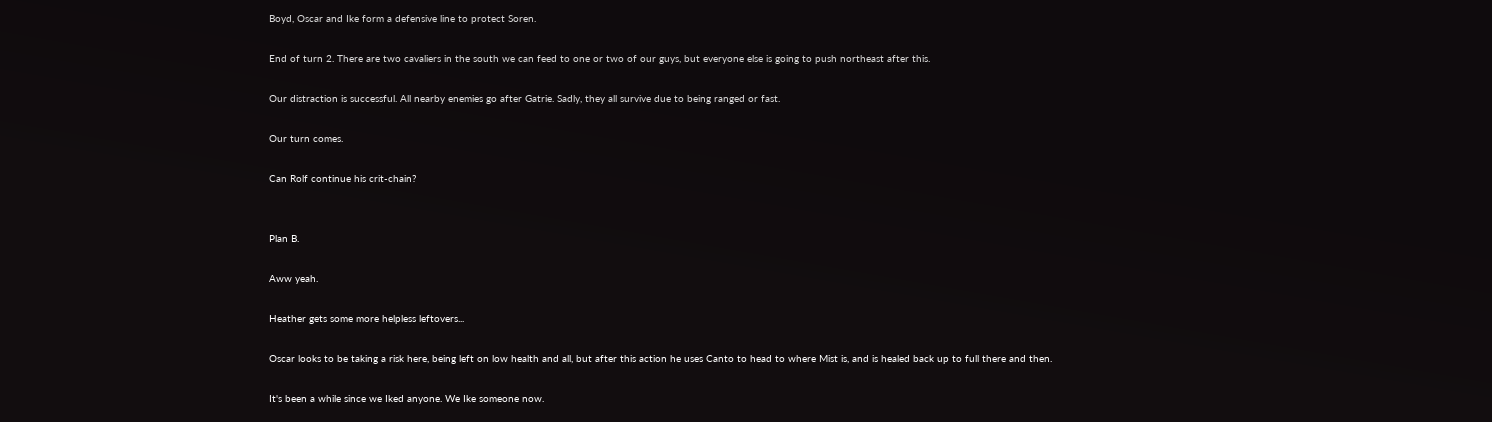Boyd, Oscar and Ike form a defensive line to protect Soren.

End of turn 2. There are two cavaliers in the south we can feed to one or two of our guys, but everyone else is going to push northeast after this.

Our distraction is successful. All nearby enemies go after Gatrie. Sadly, they all survive due to being ranged or fast.

Our turn comes.

Can Rolf continue his crit-chain?


Plan B.

Aww yeah.

Heather gets some more helpless leftovers...

Oscar looks to be taking a risk here, being left on low health and all, but after this action he uses Canto to head to where Mist is, and is healed back up to full there and then.

It's been a while since we Iked anyone. We Ike someone now.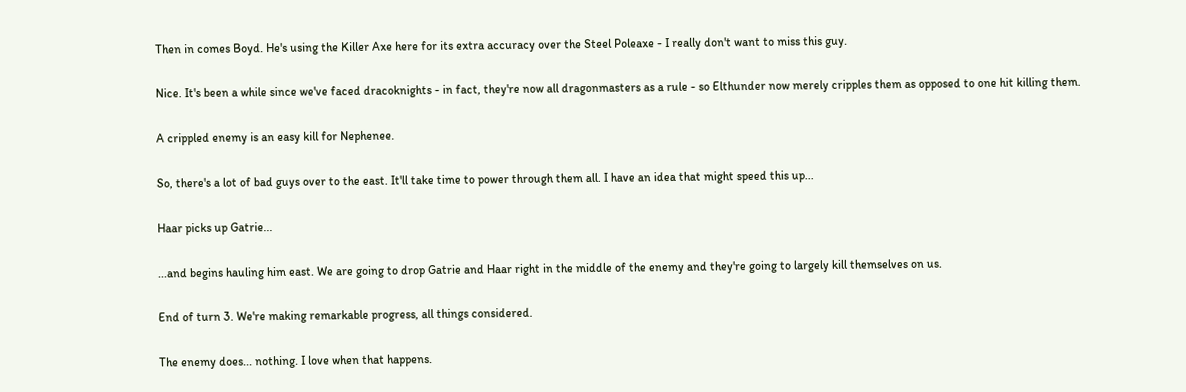Then in comes Boyd. He's using the Killer Axe here for its extra accuracy over the Steel Poleaxe - I really don't want to miss this guy.

Nice. It's been a while since we've faced dracoknights - in fact, they're now all dragonmasters as a rule - so Elthunder now merely cripples them as opposed to one hit killing them.

A crippled enemy is an easy kill for Nephenee.

So, there's a lot of bad guys over to the east. It'll take time to power through them all. I have an idea that might speed this up...

Haar picks up Gatrie...

...and begins hauling him east. We are going to drop Gatrie and Haar right in the middle of the enemy and they're going to largely kill themselves on us.

End of turn 3. We're making remarkable progress, all things considered.

The enemy does... nothing. I love when that happens.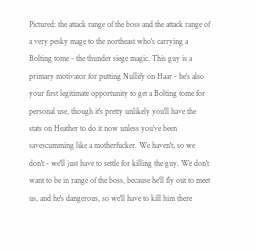Pictured: the attack range of the boss and the attack range of a very pesky mage to the northeast who's carrying a Bolting tome - the thunder siege magic. This guy is a primary motivator for putting Nullify on Haar - he's also your first legitimate opportunity to get a Bolting tome for personal use, though it's pretty unlikely you'll have the stats on Heather to do it now unless you've been savescumming like a motherfucker. We haven't, so we don't - we'll just have to settle for killing the guy. We don't want to be in range of the boss, because he'll fly out to meet us, and he's dangerous, so we'll have to kill him there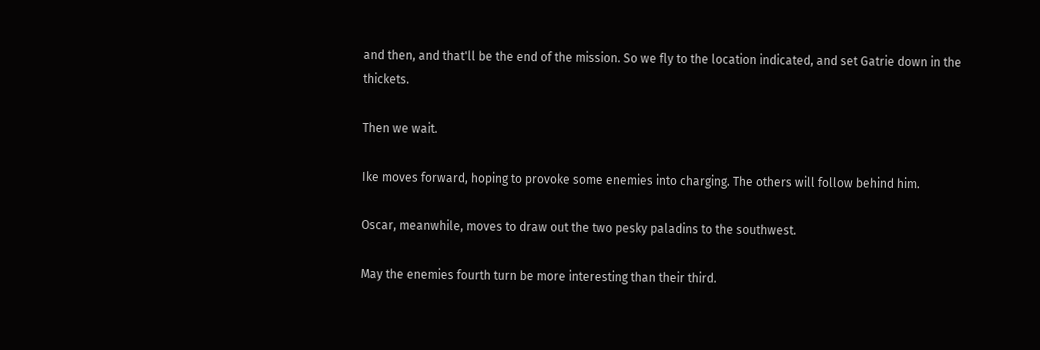and then, and that'll be the end of the mission. So we fly to the location indicated, and set Gatrie down in the thickets.

Then we wait.

Ike moves forward, hoping to provoke some enemies into charging. The others will follow behind him.

Oscar, meanwhile, moves to draw out the two pesky paladins to the southwest.

May the enemies fourth turn be more interesting than their third.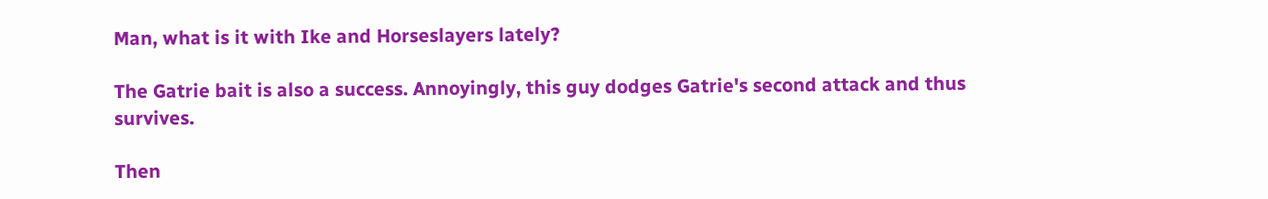Man, what is it with Ike and Horseslayers lately?

The Gatrie bait is also a success. Annoyingly, this guy dodges Gatrie's second attack and thus survives.

Then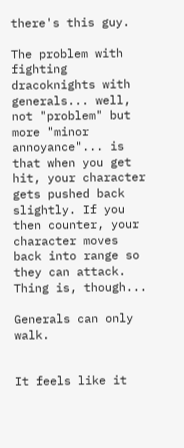there's this guy.

The problem with fighting dracoknights with generals... well, not "problem" but more "minor annoyance"... is that when you get hit, your character gets pushed back slightly. If you then counter, your character moves back into range so they can attack. Thing is, though...

Generals can only walk.


It feels like it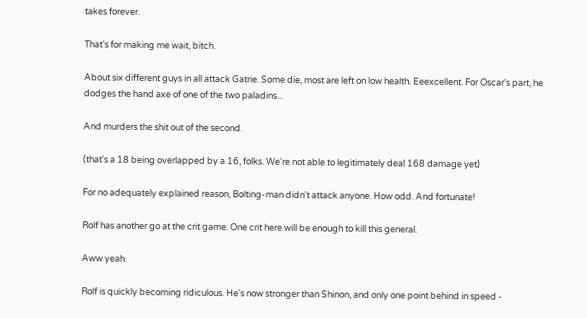takes forever.

That's for making me wait, bitch.

About six different guys in all attack Gatrie. Some die, most are left on low health. Eeexcellent. For Oscar's part, he dodges the hand axe of one of the two paladins...

And murders the shit out of the second.

(that's a 18 being overlapped by a 16, folks. We're not able to legitimately deal 168 damage yet)

For no adequately explained reason, Bolting-man didn't attack anyone. How odd. And fortunate!

Rolf has another go at the crit game. One crit here will be enough to kill this general.

Aww yeah.

Rolf is quickly becoming ridiculous. He's now stronger than Shinon, and only one point behind in speed -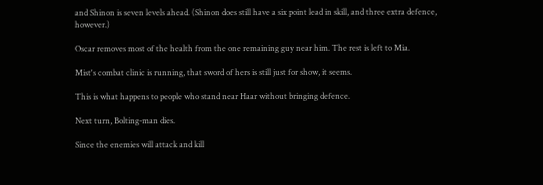and Shinon is seven levels ahead. (Shinon does still have a six point lead in skill, and three extra defence, however.)

Oscar removes most of the health from the one remaining guy near him. The rest is left to Mia.

Mist's combat clinic is running, that sword of hers is still just for show, it seems.

This is what happens to people who stand near Haar without bringing defence.

Next turn, Bolting-man dies.

Since the enemies will attack and kill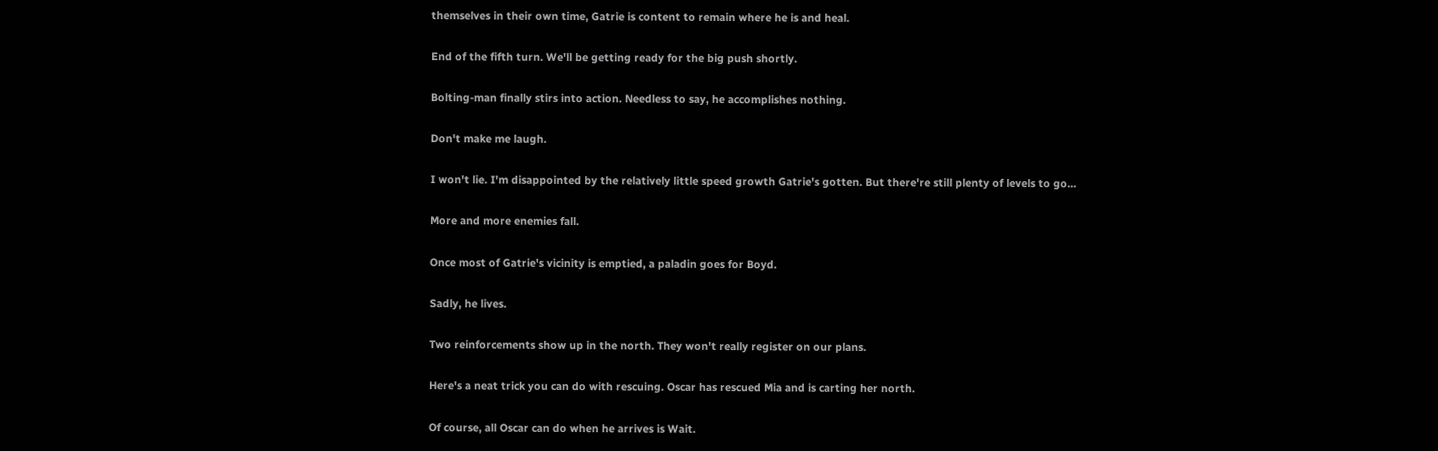themselves in their own time, Gatrie is content to remain where he is and heal.

End of the fifth turn. We'll be getting ready for the big push shortly.

Bolting-man finally stirs into action. Needless to say, he accomplishes nothing.

Don't make me laugh.

I won't lie. I'm disappointed by the relatively little speed growth Gatrie's gotten. But there're still plenty of levels to go...

More and more enemies fall.

Once most of Gatrie's vicinity is emptied, a paladin goes for Boyd.

Sadly, he lives.

Two reinforcements show up in the north. They won't really register on our plans.

Here's a neat trick you can do with rescuing. Oscar has rescued Mia and is carting her north.

Of course, all Oscar can do when he arrives is Wait.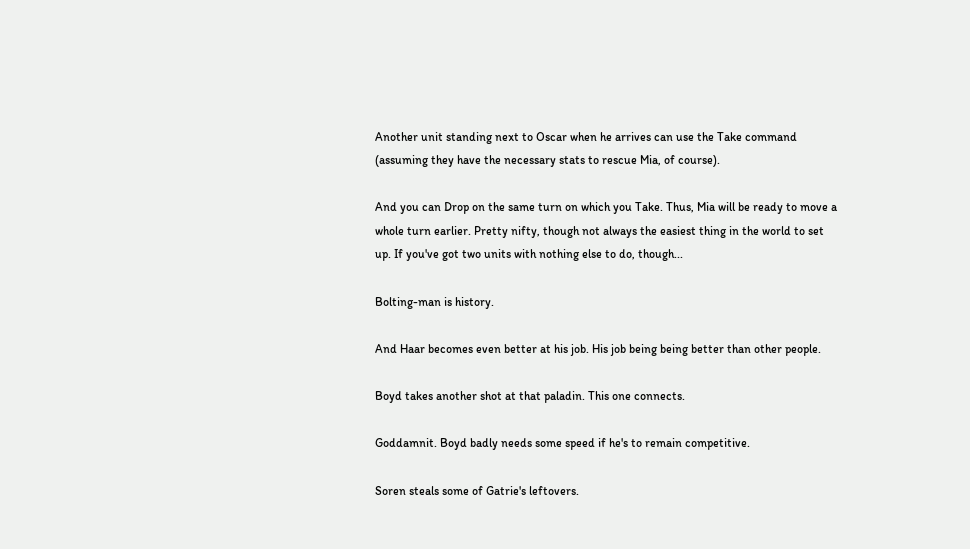Another unit standing next to Oscar when he arrives can use the Take command (assuming they have the necessary stats to rescue Mia, of course).

And you can Drop on the same turn on which you Take. Thus, Mia will be ready to move a whole turn earlier. Pretty nifty, though not always the easiest thing in the world to set up. If you've got two units with nothing else to do, though...

Bolting-man is history.

And Haar becomes even better at his job. His job being being better than other people.

Boyd takes another shot at that paladin. This one connects.

Goddamnit. Boyd badly needs some speed if he's to remain competitive.

Soren steals some of Gatrie's leftovers.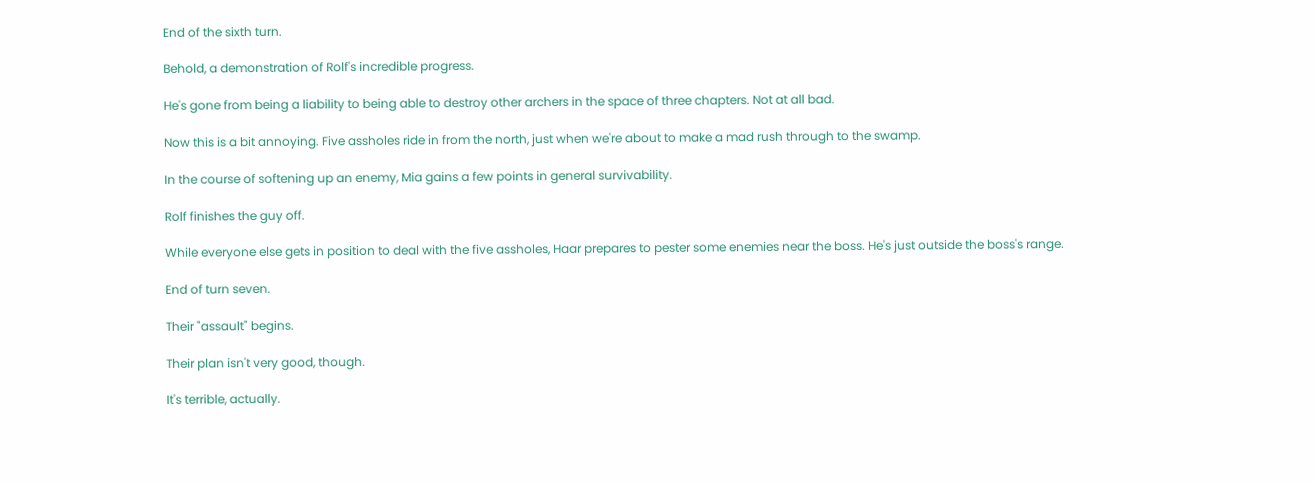End of the sixth turn.

Behold, a demonstration of Rolf's incredible progress.

He's gone from being a liability to being able to destroy other archers in the space of three chapters. Not at all bad.

Now this is a bit annoying. Five assholes ride in from the north, just when we're about to make a mad rush through to the swamp.

In the course of softening up an enemy, Mia gains a few points in general survivability.

Rolf finishes the guy off.

While everyone else gets in position to deal with the five assholes, Haar prepares to pester some enemies near the boss. He's just outside the boss's range.

End of turn seven.

Their "assault" begins.

Their plan isn't very good, though.

It's terrible, actually.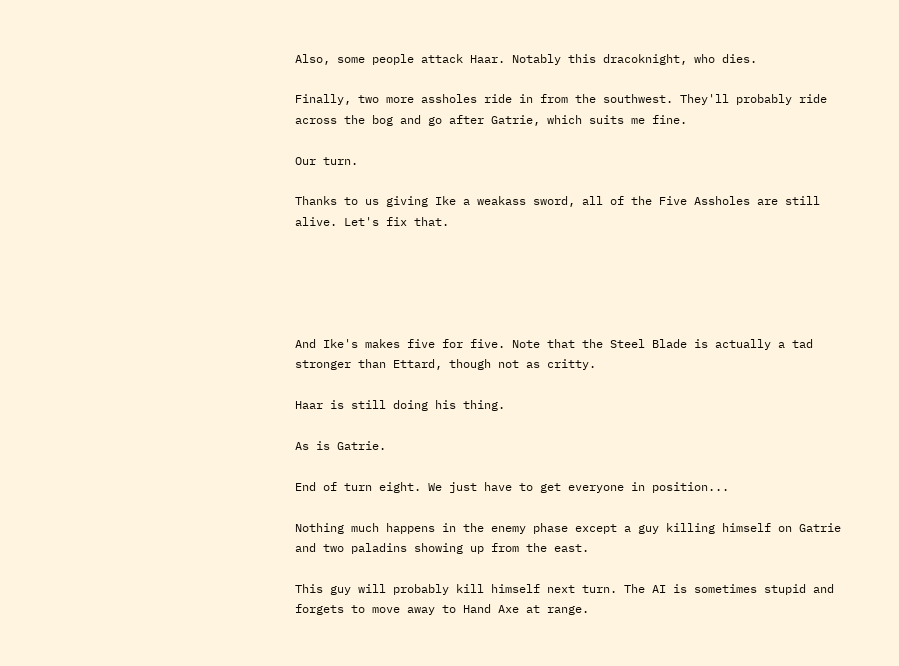Also, some people attack Haar. Notably this dracoknight, who dies.

Finally, two more assholes ride in from the southwest. They'll probably ride across the bog and go after Gatrie, which suits me fine.

Our turn.

Thanks to us giving Ike a weakass sword, all of the Five Assholes are still alive. Let's fix that.





And Ike's makes five for five. Note that the Steel Blade is actually a tad stronger than Ettard, though not as critty.

Haar is still doing his thing.

As is Gatrie.

End of turn eight. We just have to get everyone in position...

Nothing much happens in the enemy phase except a guy killing himself on Gatrie and two paladins showing up from the east.

This guy will probably kill himself next turn. The AI is sometimes stupid and forgets to move away to Hand Axe at range.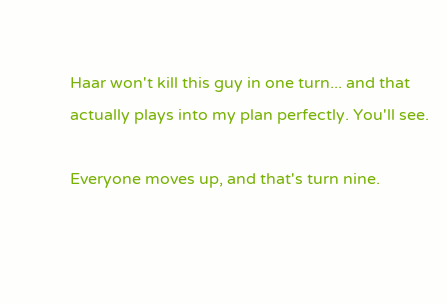Haar won't kill this guy in one turn... and that actually plays into my plan perfectly. You'll see.

Everyone moves up, and that's turn nine.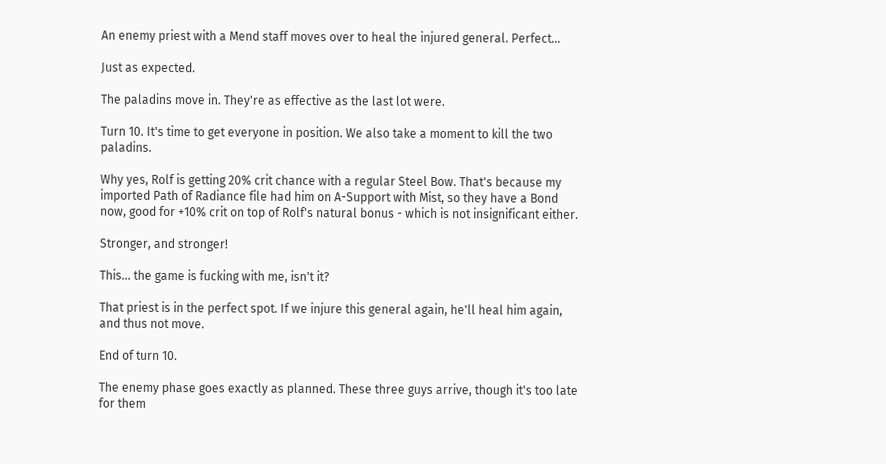An enemy priest with a Mend staff moves over to heal the injured general. Perfect...

Just as expected.

The paladins move in. They're as effective as the last lot were.

Turn 10. It's time to get everyone in position. We also take a moment to kill the two paladins.

Why yes, Rolf is getting 20% crit chance with a regular Steel Bow. That's because my imported Path of Radiance file had him on A-Support with Mist, so they have a Bond now, good for +10% crit on top of Rolf's natural bonus - which is not insignificant either.

Stronger, and stronger!

This... the game is fucking with me, isn't it?

That priest is in the perfect spot. If we injure this general again, he'll heal him again, and thus not move.

End of turn 10.

The enemy phase goes exactly as planned. These three guys arrive, though it's too late for them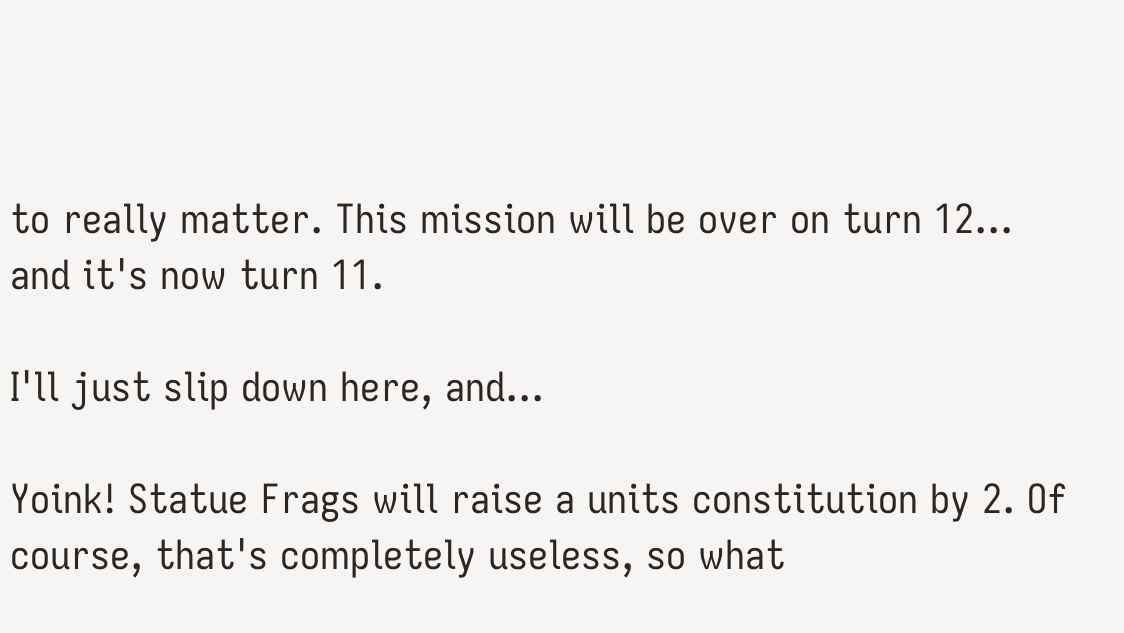to really matter. This mission will be over on turn 12... and it's now turn 11.

I'll just slip down here, and...

Yoink! Statue Frags will raise a units constitution by 2. Of course, that's completely useless, so what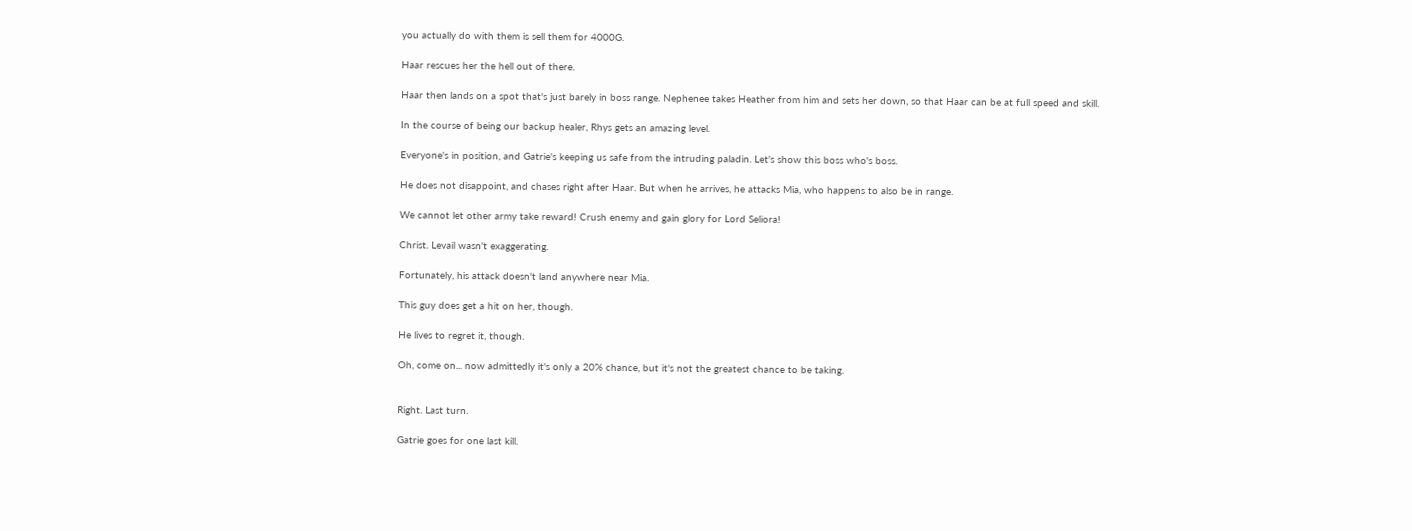you actually do with them is sell them for 4000G.

Haar rescues her the hell out of there.

Haar then lands on a spot that's just barely in boss range. Nephenee takes Heather from him and sets her down, so that Haar can be at full speed and skill.

In the course of being our backup healer, Rhys gets an amazing level.

Everyone's in position, and Gatrie's keeping us safe from the intruding paladin. Let's show this boss who's boss.

He does not disappoint, and chases right after Haar. But when he arrives, he attacks Mia, who happens to also be in range.

We cannot let other army take reward! Crush enemy and gain glory for Lord Seliora!

Christ. Levail wasn't exaggerating.

Fortunately, his attack doesn't land anywhere near Mia.

This guy does get a hit on her, though.

He lives to regret it, though.

Oh, come on... now admittedly it's only a 20% chance, but it's not the greatest chance to be taking.


Right. Last turn.

Gatrie goes for one last kill.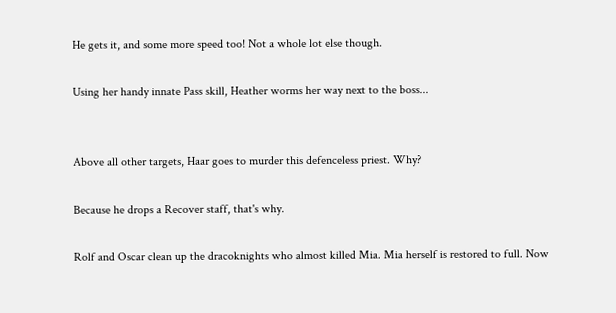He gets it, and some more speed too! Not a whole lot else though.

Using her handy innate Pass skill, Heather worms her way next to the boss...


Above all other targets, Haar goes to murder this defenceless priest. Why?

Because he drops a Recover staff, that's why.

Rolf and Oscar clean up the dracoknights who almost killed Mia. Mia herself is restored to full. Now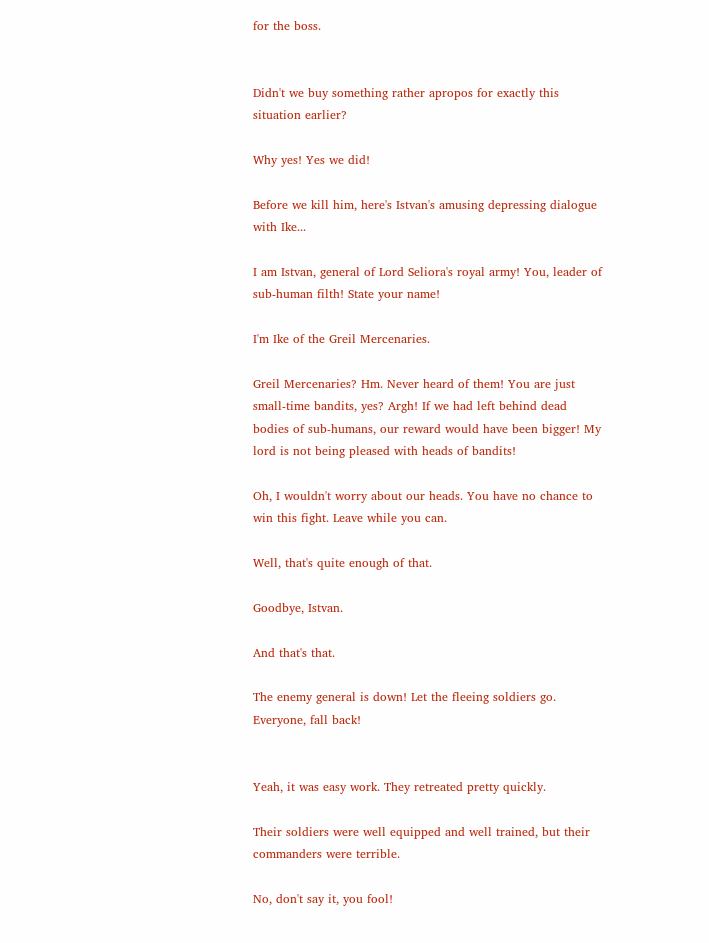for the boss.


Didn't we buy something rather apropos for exactly this situation earlier?

Why yes! Yes we did!

Before we kill him, here's Istvan's amusing depressing dialogue with Ike...

I am Istvan, general of Lord Seliora's royal army! You, leader of sub-human filth! State your name!

I'm Ike of the Greil Mercenaries.

Greil Mercenaries? Hm. Never heard of them! You are just small-time bandits, yes? Argh! If we had left behind dead bodies of sub-humans, our reward would have been bigger! My lord is not being pleased with heads of bandits!

Oh, I wouldn't worry about our heads. You have no chance to win this fight. Leave while you can.

Well, that's quite enough of that.

Goodbye, Istvan.

And that's that.

The enemy general is down! Let the fleeing soldiers go. Everyone, fall back!


Yeah, it was easy work. They retreated pretty quickly.

Their soldiers were well equipped and well trained, but their commanders were terrible.

No, don't say it, you fool!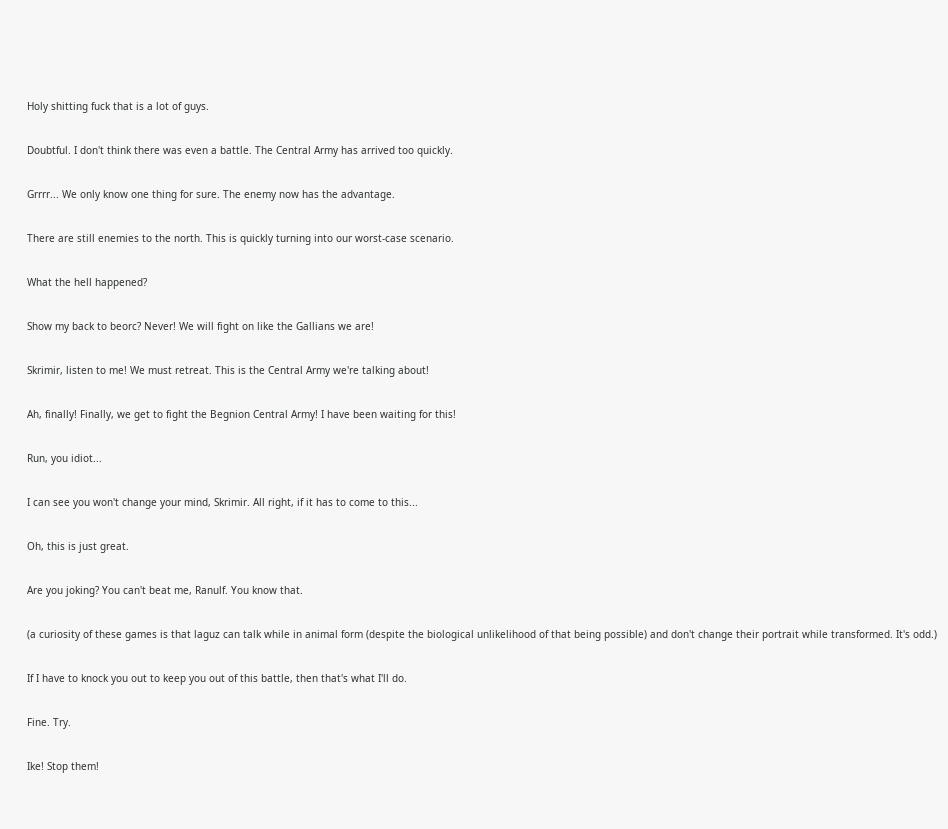Holy shitting fuck that is a lot of guys.

Doubtful. I don't think there was even a battle. The Central Army has arrived too quickly.

Grrrr... We only know one thing for sure. The enemy now has the advantage.

There are still enemies to the north. This is quickly turning into our worst-case scenario.

What the hell happened?

Show my back to beorc? Never! We will fight on like the Gallians we are!

Skrimir, listen to me! We must retreat. This is the Central Army we're talking about!

Ah, finally! Finally, we get to fight the Begnion Central Army! I have been waiting for this!

Run, you idiot...

I can see you won't change your mind, Skrimir. All right, if it has to come to this...

Oh, this is just great.

Are you joking? You can't beat me, Ranulf. You know that.

(a curiosity of these games is that laguz can talk while in animal form (despite the biological unlikelihood of that being possible) and don't change their portrait while transformed. It's odd.)

If I have to knock you out to keep you out of this battle, then that's what I'll do.

Fine. Try.

Ike! Stop them!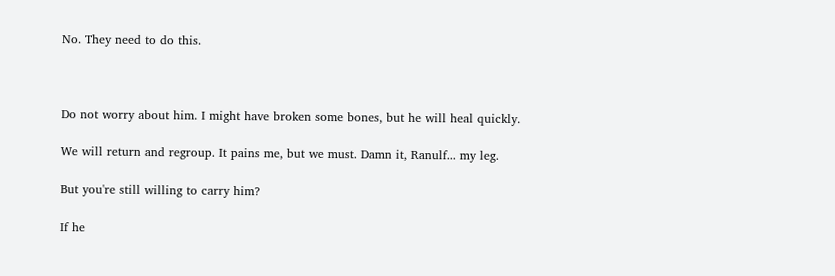No. They need to do this.



Do not worry about him. I might have broken some bones, but he will heal quickly.

We will return and regroup. It pains me, but we must. Damn it, Ranulf... my leg.

But you're still willing to carry him?

If he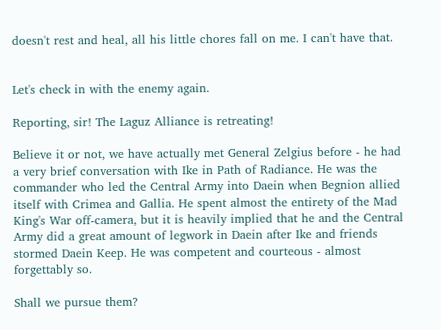doesn't rest and heal, all his little chores fall on me. I can't have that.


Let's check in with the enemy again.

Reporting, sir! The Laguz Alliance is retreating!

Believe it or not, we have actually met General Zelgius before - he had a very brief conversation with Ike in Path of Radiance. He was the commander who led the Central Army into Daein when Begnion allied itself with Crimea and Gallia. He spent almost the entirety of the Mad King's War off-camera, but it is heavily implied that he and the Central Army did a great amount of legwork in Daein after Ike and friends stormed Daein Keep. He was competent and courteous - almost forgettably so.

Shall we pursue them?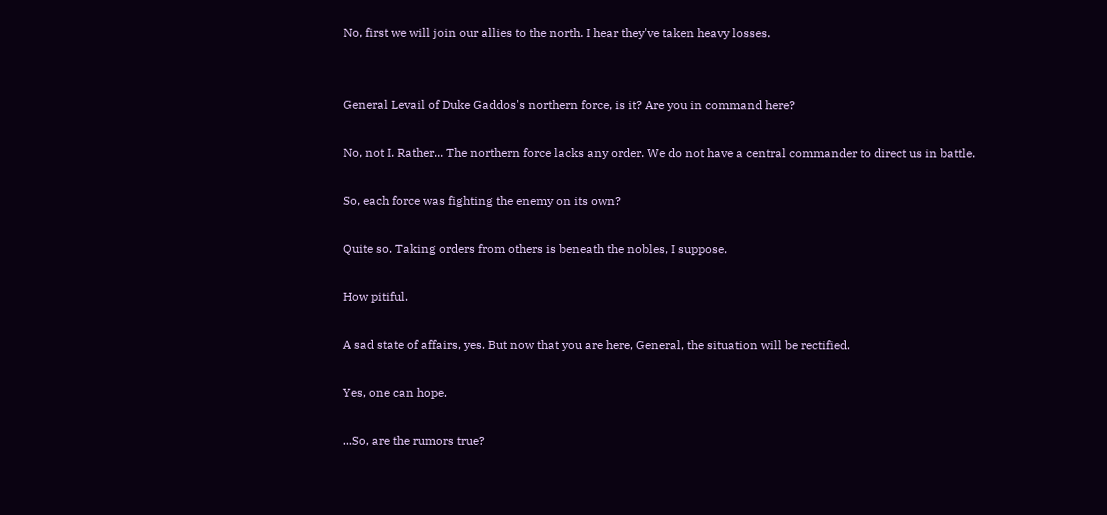No, first we will join our allies to the north. I hear they've taken heavy losses.


General Levail of Duke Gaddos's northern force, is it? Are you in command here?

No, not I. Rather... The northern force lacks any order. We do not have a central commander to direct us in battle.

So, each force was fighting the enemy on its own?

Quite so. Taking orders from others is beneath the nobles, I suppose.

How pitiful.

A sad state of affairs, yes. But now that you are here, General, the situation will be rectified.

Yes, one can hope.

...So, are the rumors true?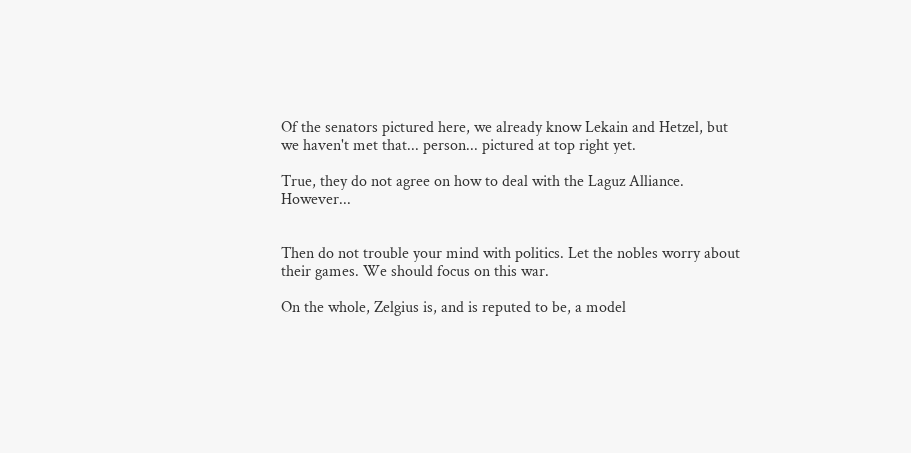Of the senators pictured here, we already know Lekain and Hetzel, but we haven't met that... person... pictured at top right yet.

True, they do not agree on how to deal with the Laguz Alliance. However...


Then do not trouble your mind with politics. Let the nobles worry about their games. We should focus on this war.

On the whole, Zelgius is, and is reputed to be, a model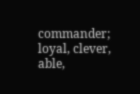commander; loyal, clever, able,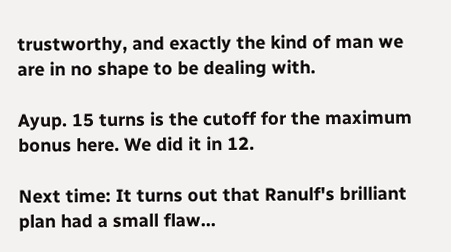trustworthy, and exactly the kind of man we are in no shape to be dealing with.

Ayup. 15 turns is the cutoff for the maximum bonus here. We did it in 12.

Next time: It turns out that Ranulf's brilliant plan had a small flaw...